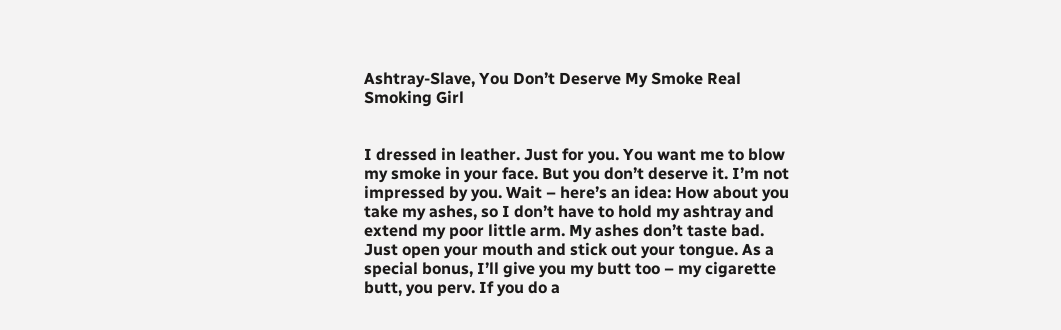Ashtray-Slave, You Don’t Deserve My Smoke Real Smoking Girl


I dressed in leather. Just for you. You want me to blow my smoke in your face. But you don’t deserve it. I’m not impressed by you. Wait – here’s an idea: How about you take my ashes, so I don’t have to hold my ashtray and extend my poor little arm. My ashes don’t taste bad. Just open your mouth and stick out your tongue. As a special bonus, I’ll give you my butt too – my cigarette butt, you perv. If you do a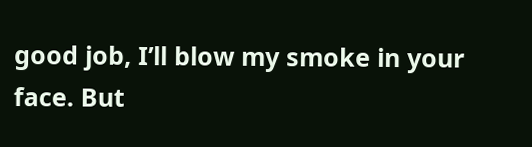good job, I’ll blow my smoke in your face. But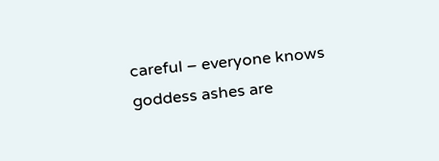careful – everyone knows goddess ashes are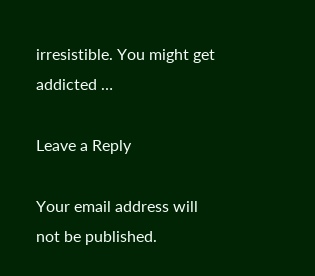irresistible. You might get addicted …

Leave a Reply

Your email address will not be published.